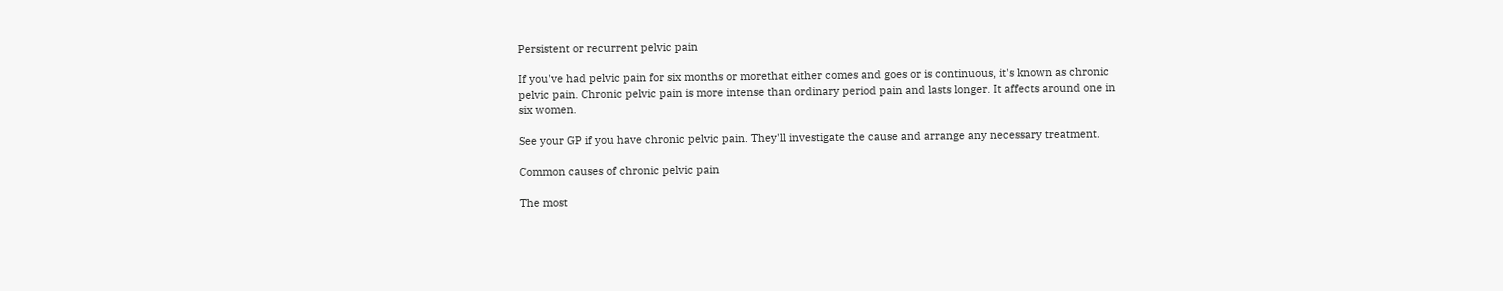Persistent or recurrent pelvic pain

If you've had pelvic pain for six months or morethat either comes and goes or is continuous, it's known as chronic pelvic pain. Chronic pelvic pain is more intense than ordinary period pain and lasts longer. It affects around one in six women.

See your GP if you have chronic pelvic pain. They'll investigate the cause and arrange any necessary treatment.

Common causes of chronic pelvic pain

The most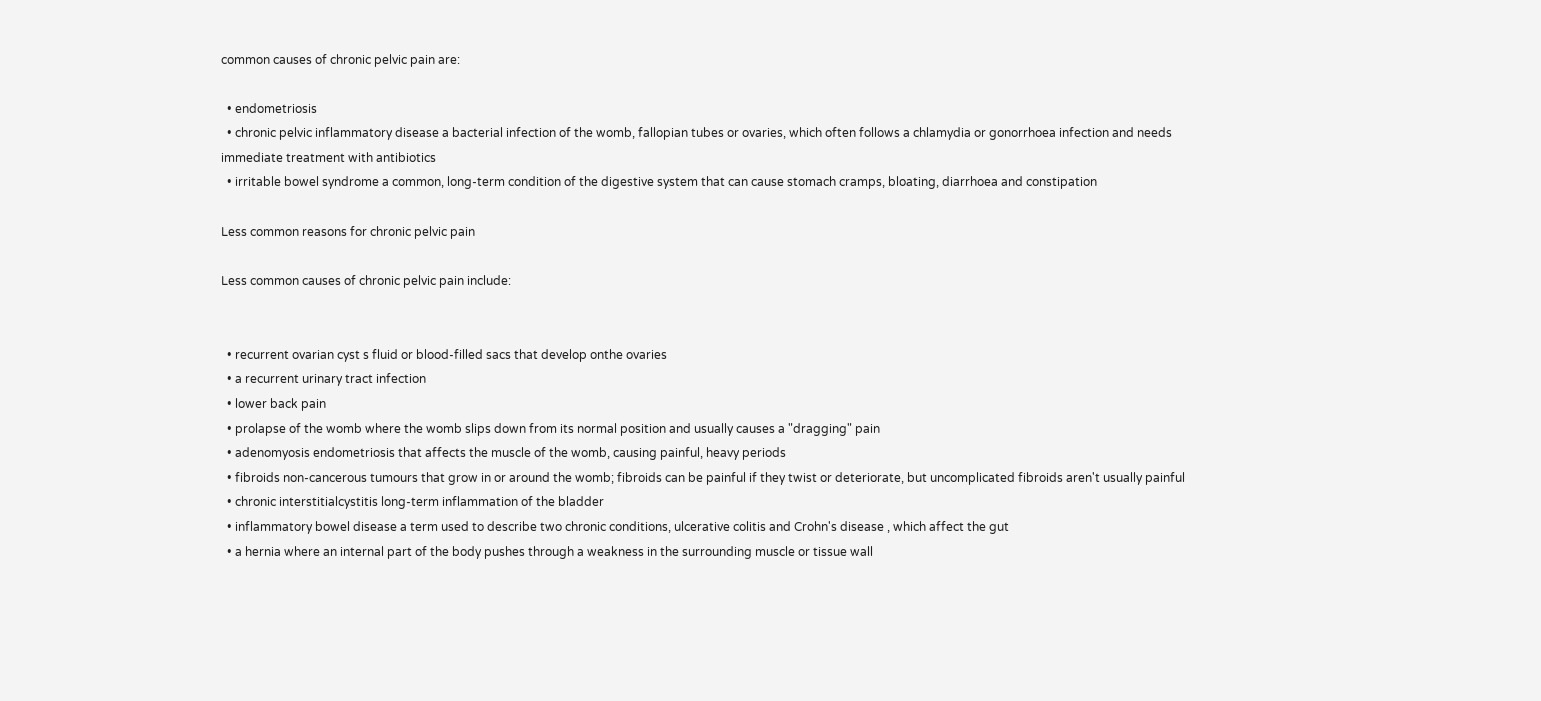common causes of chronic pelvic pain are:

  • endometriosis
  • chronic pelvic inflammatory disease a bacterial infection of the womb, fallopian tubes or ovaries, which often follows a chlamydia or gonorrhoea infection and needs immediate treatment with antibiotics
  • irritable bowel syndrome a common, long-term condition of the digestive system that can cause stomach cramps, bloating, diarrhoea and constipation

Less common reasons for chronic pelvic pain

Less common causes of chronic pelvic pain include:


  • recurrent ovarian cyst s fluid or blood-filled sacs that develop onthe ovaries
  • a recurrent urinary tract infection
  • lower back pain
  • prolapse of the womb where the womb slips down from its normal position and usually causes a "dragging" pain
  • adenomyosis endometriosis that affects the muscle of the womb, causing painful, heavy periods
  • fibroids non-cancerous tumours that grow in or around the womb; fibroids can be painful if they twist or deteriorate, but uncomplicated fibroids aren't usually painful
  • chronic interstitialcystitis long-term inflammation of the bladder
  • inflammatory bowel disease a term used to describe two chronic conditions, ulcerative colitis and Crohn's disease , which affect the gut
  • a hernia where an internal part of the body pushes through a weakness in the surrounding muscle or tissue wall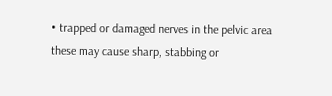• trapped or damaged nerves in the pelvic area these may cause sharp, stabbing or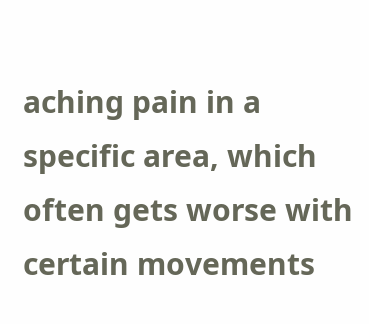aching pain in a specific area, which often gets worse with certain movements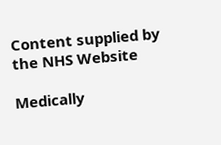Content supplied by the NHS Website

Medically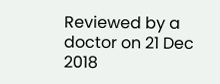Reviewed by a doctor on 21 Dec 2018